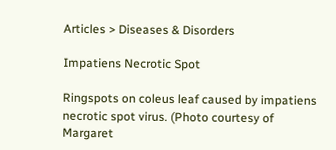Articles > Diseases & Disorders

Impatiens Necrotic Spot

Ringspots on coleus leaf caused by impatiens necrotic spot virus. (Photo courtesy of Margaret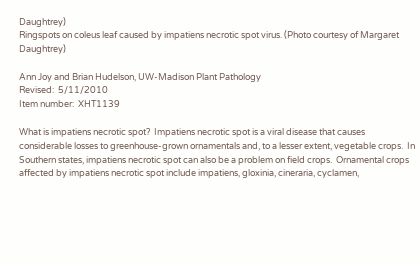Daughtrey)
Ringspots on coleus leaf caused by impatiens necrotic spot virus. (Photo courtesy of Margaret Daughtrey)

Ann Joy and Brian Hudelson, UW-Madison Plant Pathology
Revised:  5/11/2010
Item number:  XHT1139

What is impatiens necrotic spot?  Impatiens necrotic spot is a viral disease that causes considerable losses to greenhouse-grown ornamentals and, to a lesser extent, vegetable crops.  In Southern states, impatiens necrotic spot can also be a problem on field crops.  Ornamental crops affected by impatiens necrotic spot include impatiens, gloxinia, cineraria, cyclamen,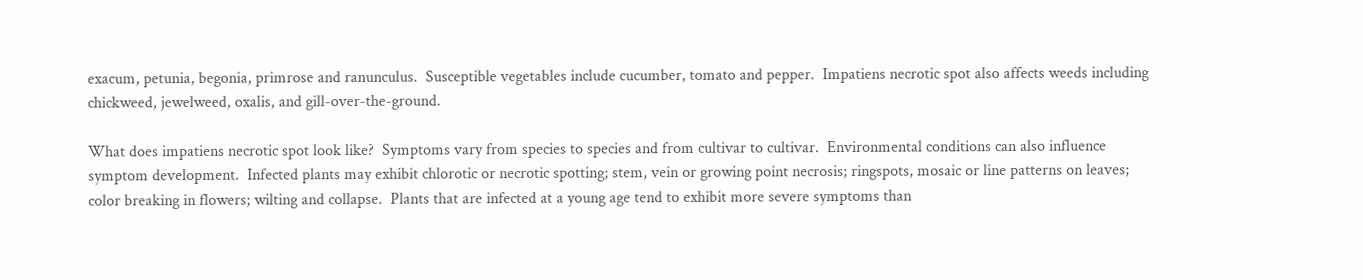exacum, petunia, begonia, primrose and ranunculus.  Susceptible vegetables include cucumber, tomato and pepper.  Impatiens necrotic spot also affects weeds including chickweed, jewelweed, oxalis, and gill-over-the-ground.

What does impatiens necrotic spot look like?  Symptoms vary from species to species and from cultivar to cultivar.  Environmental conditions can also influence symptom development.  Infected plants may exhibit chlorotic or necrotic spotting; stem, vein or growing point necrosis; ringspots, mosaic or line patterns on leaves; color breaking in flowers; wilting and collapse.  Plants that are infected at a young age tend to exhibit more severe symptoms than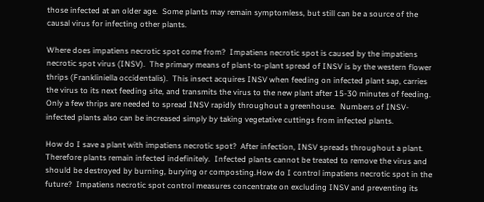those infected at an older age.  Some plants may remain symptomless, but still can be a source of the causal virus for infecting other plants.

Where does impatiens necrotic spot come from?  Impatiens necrotic spot is caused by the impatiens necrotic spot virus (INSV).  The primary means of plant-to-plant spread of INSV is by the western flower thrips (Frankliniella occidentalis).  This insect acquires INSV when feeding on infected plant sap, carries the virus to its next feeding site, and transmits the virus to the new plant after 15-30 minutes of feeding.  Only a few thrips are needed to spread INSV rapidly throughout a greenhouse.  Numbers of INSV-infected plants also can be increased simply by taking vegetative cuttings from infected plants.

How do I save a plant with impatiens necrotic spot?  After infection, INSV spreads throughout a plant.  Therefore plants remain infected indefinitely.  Infected plants cannot be treated to remove the virus and should be destroyed by burning, burying or composting.How do I control impatiens necrotic spot in the future?  Impatiens necrotic spot control measures concentrate on excluding INSV and preventing its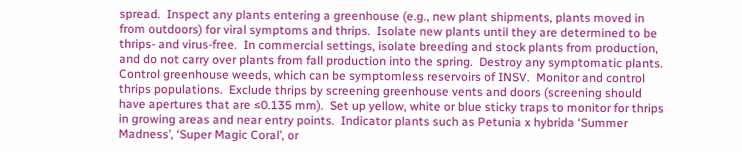spread.  Inspect any plants entering a greenhouse (e.g., new plant shipments, plants moved in from outdoors) for viral symptoms and thrips.  Isolate new plants until they are determined to be thrips- and virus-free.  In commercial settings, isolate breeding and stock plants from production, and do not carry over plants from fall production into the spring.  Destroy any symptomatic plants.  Control greenhouse weeds, which can be symptomless reservoirs of INSV.  Monitor and control thrips populations.  Exclude thrips by screening greenhouse vents and doors (screening should have apertures that are ≤0.135 mm).  Set up yellow, white or blue sticky traps to monitor for thrips in growing areas and near entry points.  Indicator plants such as Petunia x hybrida ‘Summer Madness’, ‘Super Magic Coral’, or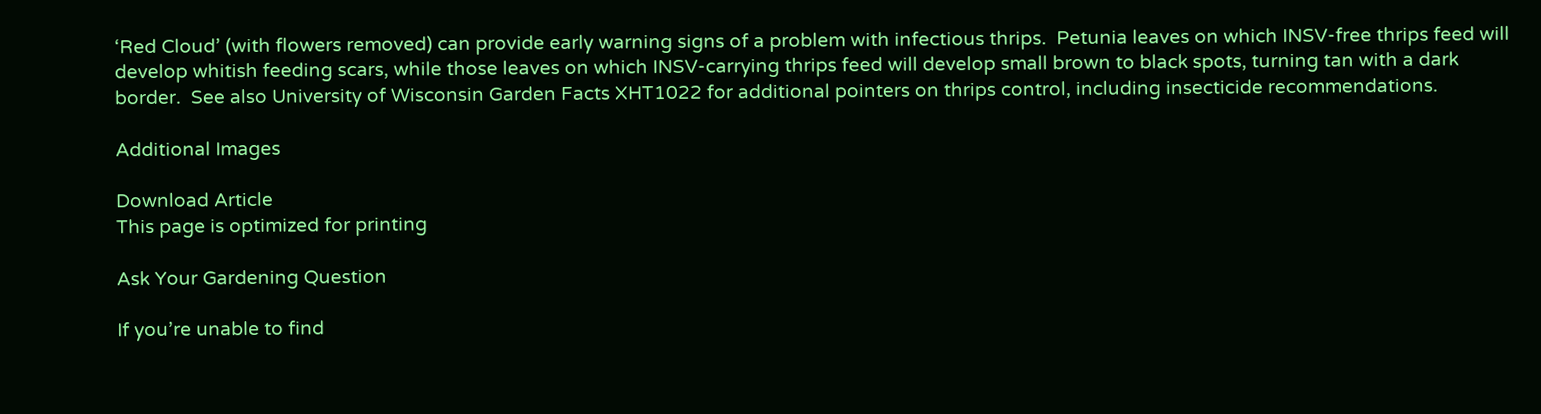‘Red Cloud’ (with flowers removed) can provide early warning signs of a problem with infectious thrips.  Petunia leaves on which INSV-free thrips feed will develop whitish feeding scars, while those leaves on which INSV-carrying thrips feed will develop small brown to black spots, turning tan with a dark border.  See also University of Wisconsin Garden Facts XHT1022 for additional pointers on thrips control, including insecticide recommendations.

Additional Images

Download Article
This page is optimized for printing

Ask Your Gardening Question

If you’re unable to find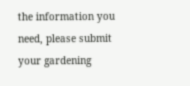the information you need, please submit your gardening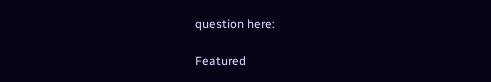question here:

Featured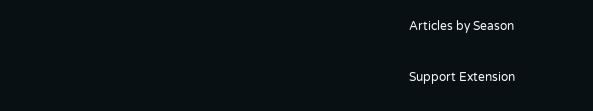Articles by Season

Support Extension